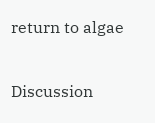return to algae

Discussion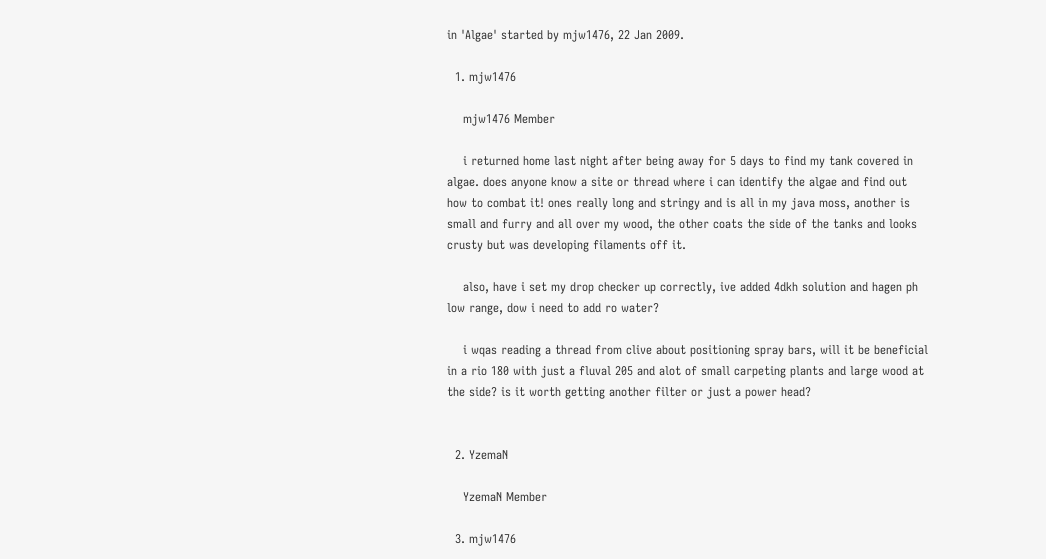in 'Algae' started by mjw1476, 22 Jan 2009.

  1. mjw1476

    mjw1476 Member

    i returned home last night after being away for 5 days to find my tank covered in algae. does anyone know a site or thread where i can identify the algae and find out how to combat it! ones really long and stringy and is all in my java moss, another is small and furry and all over my wood, the other coats the side of the tanks and looks crusty but was developing filaments off it.

    also, have i set my drop checker up correctly, ive added 4dkh solution and hagen ph low range, dow i need to add ro water?

    i wqas reading a thread from clive about positioning spray bars, will it be beneficial in a rio 180 with just a fluval 205 and alot of small carpeting plants and large wood at the side? is it worth getting another filter or just a power head?


  2. YzemaN

    YzemaN Member

  3. mjw1476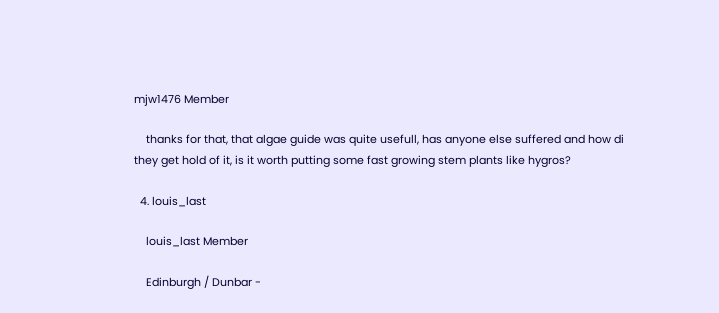mjw1476 Member

    thanks for that, that algae guide was quite usefull, has anyone else suffered and how di they get hold of it, is it worth putting some fast growing stem plants like hygros?

  4. louis_last

    louis_last Member

    Edinburgh / Dunbar -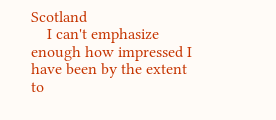Scotland
    I can't emphasize enough how impressed I have been by the extent to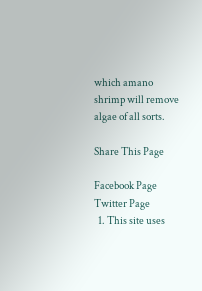which amano shrimp will remove algae of all sorts.

Share This Page

Facebook Page
Twitter Page
  1. This site uses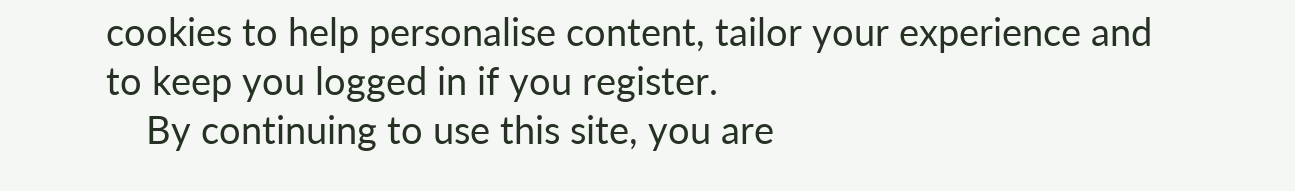cookies to help personalise content, tailor your experience and to keep you logged in if you register.
    By continuing to use this site, you are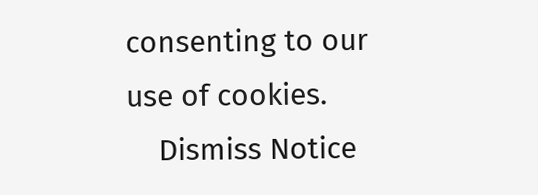consenting to our use of cookies.
    Dismiss Notice